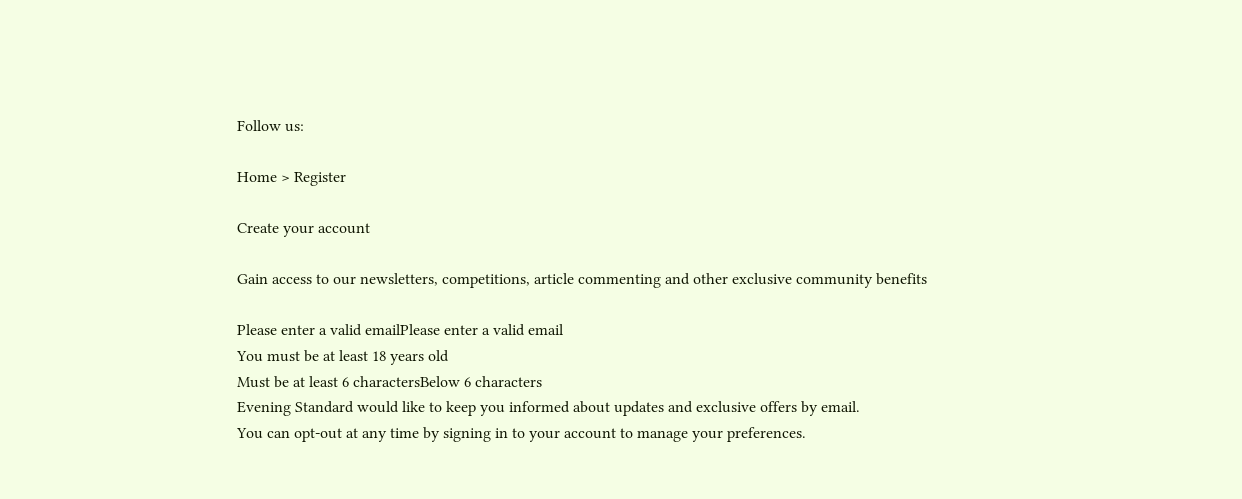Follow us:

Home > Register

Create your account

Gain access to our newsletters, competitions, article commenting and other exclusive community benefits

Please enter a valid emailPlease enter a valid email
You must be at least 18 years old
Must be at least 6 charactersBelow 6 characters
Evening Standard would like to keep you informed about updates and exclusive offers by email.
You can opt-out at any time by signing in to your account to manage your preferences.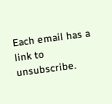Each email has a link to unsubscribe.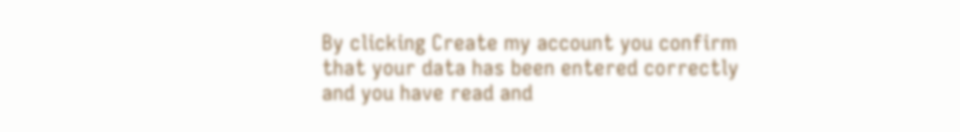By clicking Create my account you confirm that your data has been entered correctly and you have read and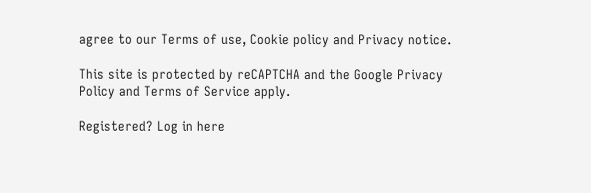agree to our Terms of use, Cookie policy and Privacy notice.

This site is protected by reCAPTCHA and the Google Privacy Policy and Terms of Service apply.

Registered? Log in here